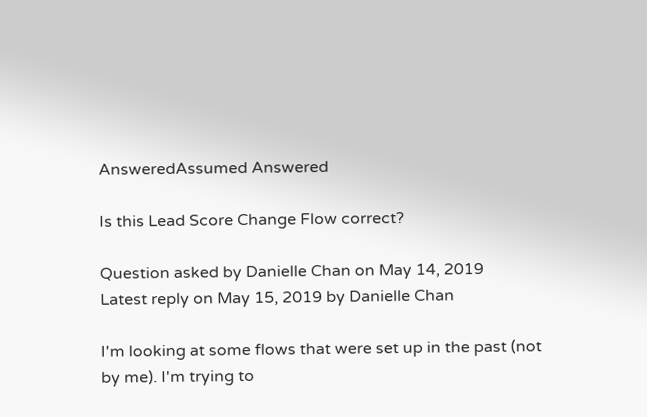AnsweredAssumed Answered

Is this Lead Score Change Flow correct?

Question asked by Danielle Chan on May 14, 2019
Latest reply on May 15, 2019 by Danielle Chan

I'm looking at some flows that were set up in the past (not by me). I'm trying to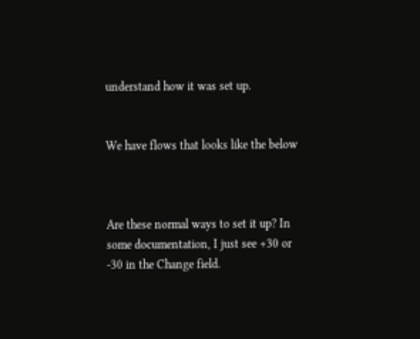understand how it was set up.


We have flows that looks like the below



Are these normal ways to set it up? In some documentation, I just see +30 or -30 in the Change field.